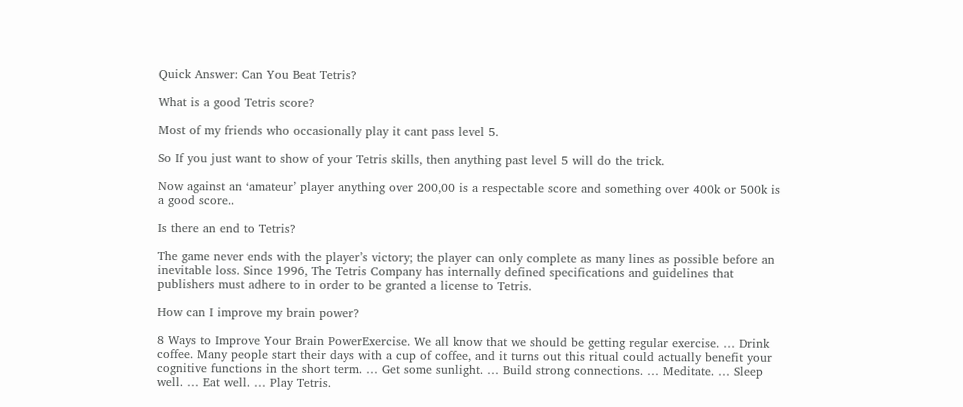Quick Answer: Can You Beat Tetris?

What is a good Tetris score?

Most of my friends who occasionally play it cant pass level 5.

So If you just want to show of your Tetris skills, then anything past level 5 will do the trick.

Now against an ‘amateur’ player anything over 200,00 is a respectable score and something over 400k or 500k is a good score..

Is there an end to Tetris?

The game never ends with the player’s victory; the player can only complete as many lines as possible before an inevitable loss. Since 1996, The Tetris Company has internally defined specifications and guidelines that publishers must adhere to in order to be granted a license to Tetris.

How can I improve my brain power?

8 Ways to Improve Your Brain PowerExercise. We all know that we should be getting regular exercise. … Drink coffee. Many people start their days with a cup of coffee, and it turns out this ritual could actually benefit your cognitive functions in the short term. … Get some sunlight. … Build strong connections. … Meditate. … Sleep well. … Eat well. … Play Tetris.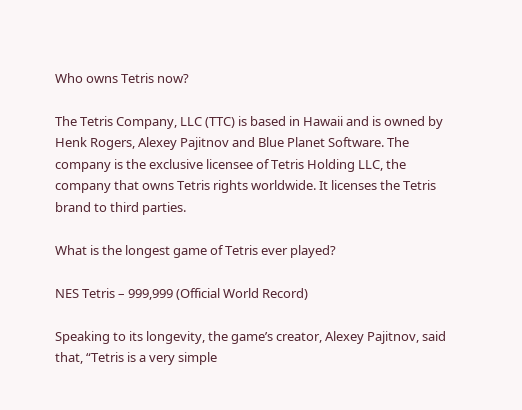Who owns Tetris now?

The Tetris Company, LLC (TTC) is based in Hawaii and is owned by Henk Rogers, Alexey Pajitnov and Blue Planet Software. The company is the exclusive licensee of Tetris Holding LLC, the company that owns Tetris rights worldwide. It licenses the Tetris brand to third parties.

What is the longest game of Tetris ever played?

NES Tetris – 999,999 (Official World Record)

Speaking to its longevity, the game’s creator, Alexey Pajitnov, said that, “Tetris is a very simple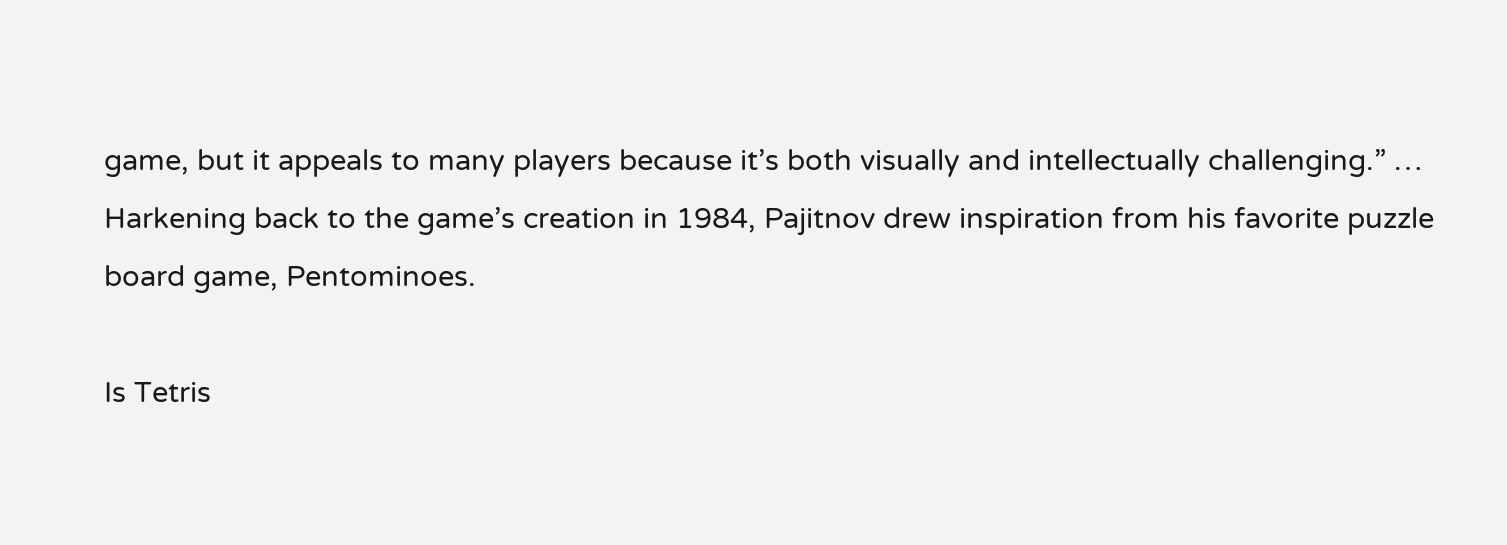game, but it appeals to many players because it’s both visually and intellectually challenging.” … Harkening back to the game’s creation in 1984, Pajitnov drew inspiration from his favorite puzzle board game, Pentominoes.

Is Tetris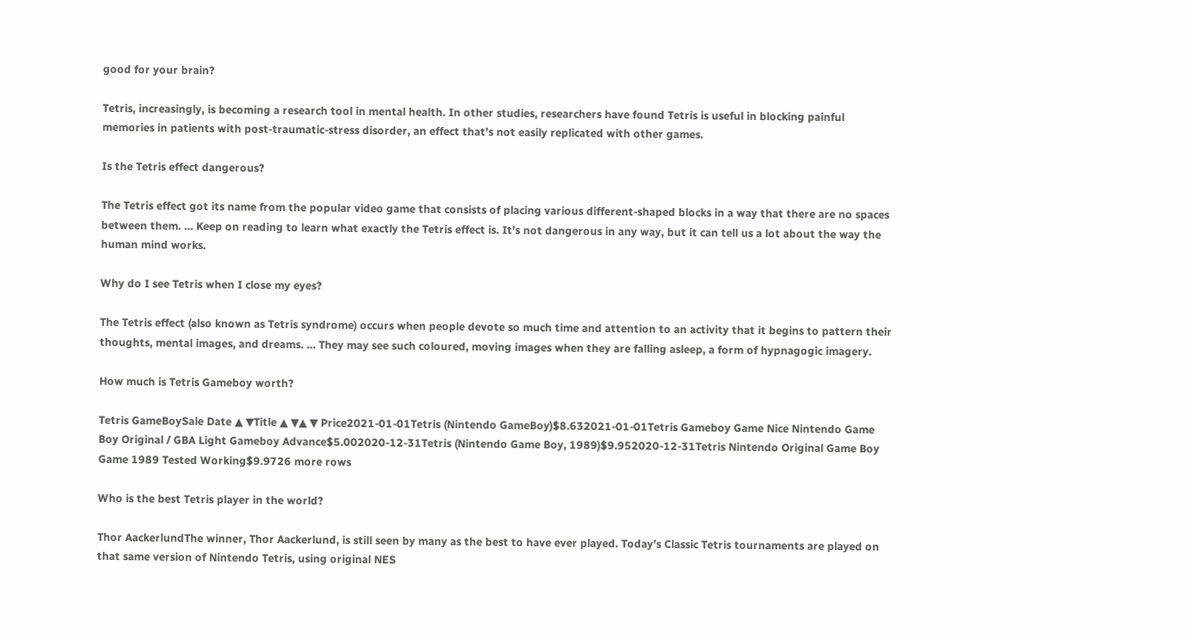good for your brain?

Tetris, increasingly, is becoming a research tool in mental health. In other studies, researchers have found Tetris is useful in blocking painful memories in patients with post-traumatic-stress disorder, an effect that’s not easily replicated with other games.

Is the Tetris effect dangerous?

The Tetris effect got its name from the popular video game that consists of placing various different-shaped blocks in a way that there are no spaces between them. … Keep on reading to learn what exactly the Tetris effect is. It’s not dangerous in any way, but it can tell us a lot about the way the human mind works.

Why do I see Tetris when I close my eyes?

The Tetris effect (also known as Tetris syndrome) occurs when people devote so much time and attention to an activity that it begins to pattern their thoughts, mental images, and dreams. … They may see such coloured, moving images when they are falling asleep, a form of hypnagogic imagery.

How much is Tetris Gameboy worth?

Tetris GameBoySale Date ▲ ▼Title ▲ ▼▲ ▼ Price2021-01-01Tetris (Nintendo GameBoy)$8.632021-01-01Tetris Gameboy Game Nice Nintendo Game Boy Original / GBA Light Gameboy Advance$5.002020-12-31Tetris (Nintendo Game Boy, 1989)$9.952020-12-31Tetris Nintendo Original Game Boy Game 1989 Tested Working$9.9726 more rows

Who is the best Tetris player in the world?

Thor AackerlundThe winner, Thor Aackerlund, is still seen by many as the best to have ever played. Today’s Classic Tetris tournaments are played on that same version of Nintendo Tetris, using original NES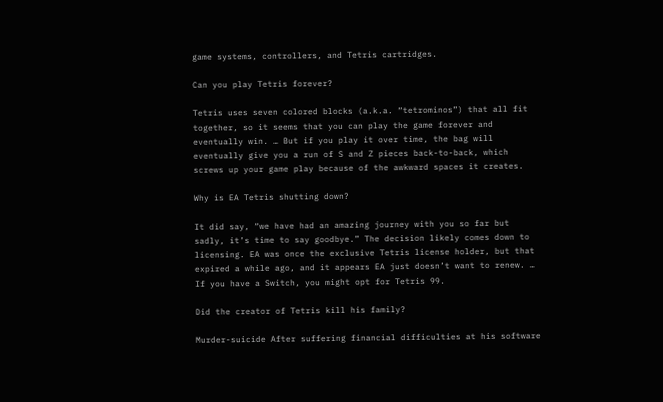game systems, controllers, and Tetris cartridges.

Can you play Tetris forever?

Tetris uses seven colored blocks (a.k.a. “tetrominos”) that all fit together, so it seems that you can play the game forever and eventually win. … But if you play it over time, the bag will eventually give you a run of S and Z pieces back-to-back, which screws up your game play because of the awkward spaces it creates.

Why is EA Tetris shutting down?

It did say, “we have had an amazing journey with you so far but sadly, it’s time to say goodbye.” The decision likely comes down to licensing. EA was once the exclusive Tetris license holder, but that expired a while ago, and it appears EA just doesn’t want to renew. … If you have a Switch, you might opt for Tetris 99.

Did the creator of Tetris kill his family?

Murder-suicide After suffering financial difficulties at his software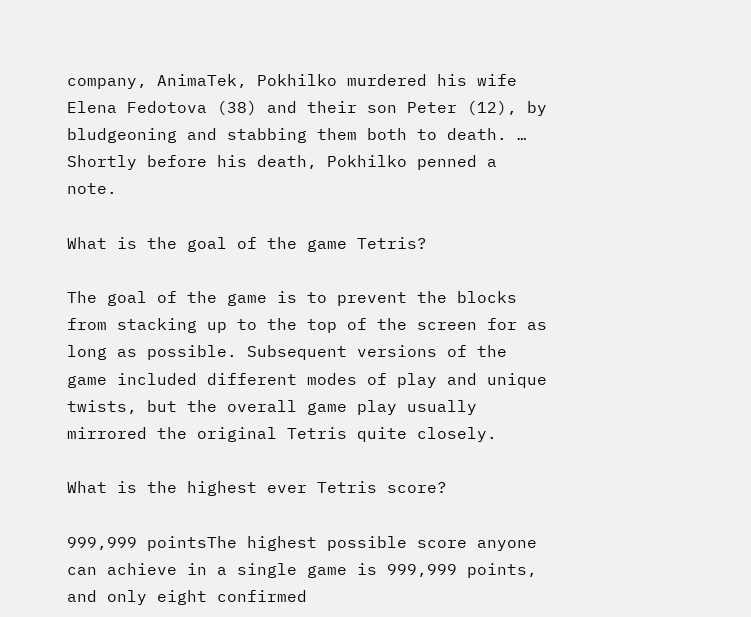company, AnimaTek, Pokhilko murdered his wife Elena Fedotova (38) and their son Peter (12), by bludgeoning and stabbing them both to death. … Shortly before his death, Pokhilko penned a note.

What is the goal of the game Tetris?

The goal of the game is to prevent the blocks from stacking up to the top of the screen for as long as possible. Subsequent versions of the game included different modes of play and unique twists, but the overall game play usually mirrored the original Tetris quite closely.

What is the highest ever Tetris score?

999,999 pointsThe highest possible score anyone can achieve in a single game is 999,999 points, and only eight confirmed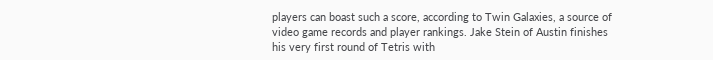players can boast such a score, according to Twin Galaxies, a source of video game records and player rankings. Jake Stein of Austin finishes his very first round of Tetris with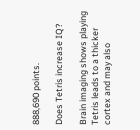888,690 points.

Does Tetris increase IQ?

Brain imaging shows playing Tetris leads to a thicker cortex and may also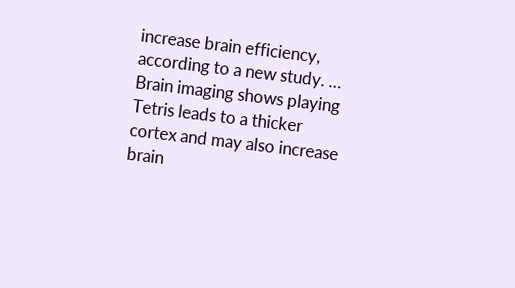increase brain efficiency, according to a new study. … Brain imaging shows playing Tetris leads to a thicker cortex and may also increase brain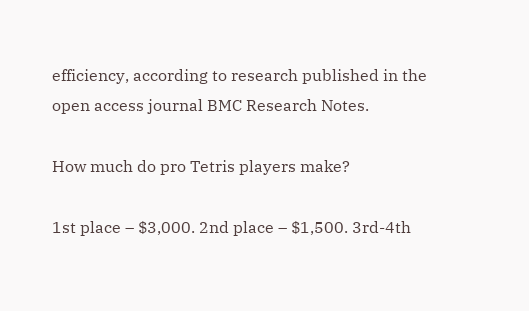efficiency, according to research published in the open access journal BMC Research Notes.

How much do pro Tetris players make?

1st place – $3,000. 2nd place – $1,500. 3rd-4th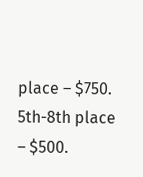place – $750. 5th-8th place – $500.